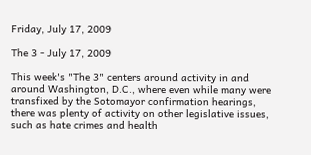Friday, July 17, 2009

The 3 - July 17, 2009

This week's "The 3" centers around activity in and around Washington, D.C., where even while many were transfixed by the Sotomayor confirmation hearings, there was plenty of activity on other legislative issues, such as hate crimes and health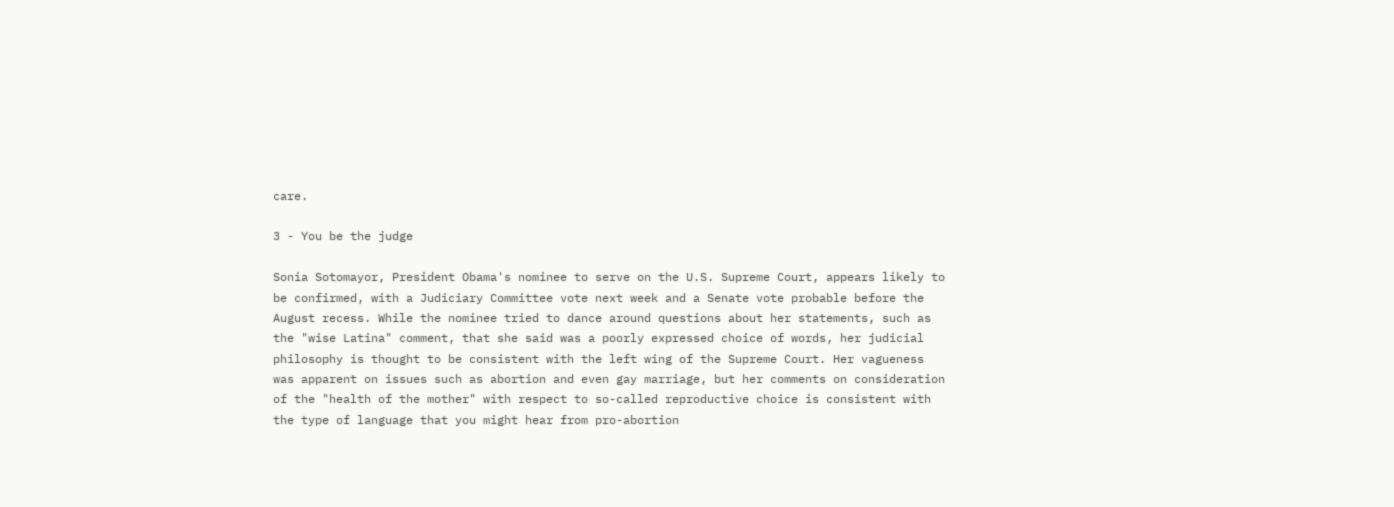care.

3 - You be the judge

Sonia Sotomayor, President Obama's nominee to serve on the U.S. Supreme Court, appears likely to be confirmed, with a Judiciary Committee vote next week and a Senate vote probable before the August recess. While the nominee tried to dance around questions about her statements, such as the "wise Latina" comment, that she said was a poorly expressed choice of words, her judicial philosophy is thought to be consistent with the left wing of the Supreme Court. Her vagueness was apparent on issues such as abortion and even gay marriage, but her comments on consideration of the "health of the mother" with respect to so-called reproductive choice is consistent with the type of language that you might hear from pro-abortion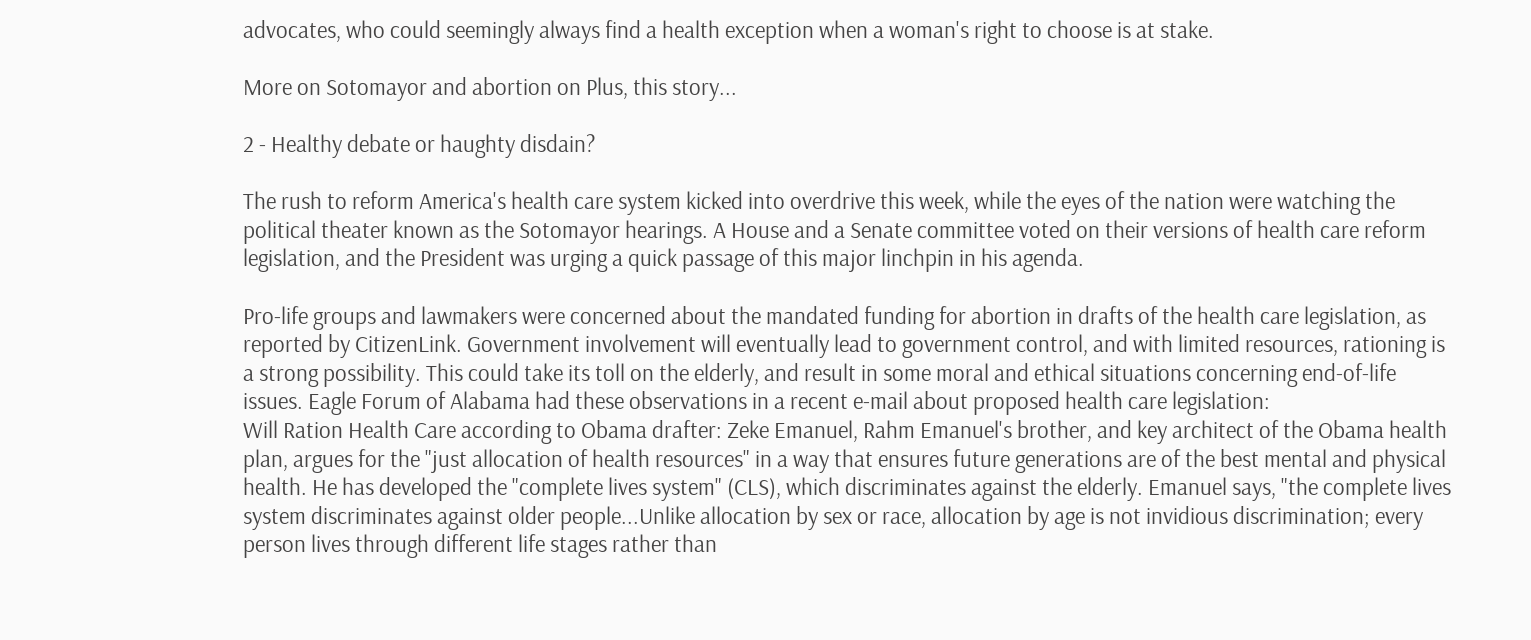advocates, who could seemingly always find a health exception when a woman's right to choose is at stake.

More on Sotomayor and abortion on Plus, this story...

2 - Healthy debate or haughty disdain?

The rush to reform America's health care system kicked into overdrive this week, while the eyes of the nation were watching the political theater known as the Sotomayor hearings. A House and a Senate committee voted on their versions of health care reform legislation, and the President was urging a quick passage of this major linchpin in his agenda.

Pro-life groups and lawmakers were concerned about the mandated funding for abortion in drafts of the health care legislation, as reported by CitizenLink. Government involvement will eventually lead to government control, and with limited resources, rationing is a strong possibility. This could take its toll on the elderly, and result in some moral and ethical situations concerning end-of-life issues. Eagle Forum of Alabama had these observations in a recent e-mail about proposed health care legislation:
Will Ration Health Care according to Obama drafter: Zeke Emanuel, Rahm Emanuel's brother, and key architect of the Obama health plan, argues for the "just allocation of health resources" in a way that ensures future generations are of the best mental and physical health. He has developed the "complete lives system" (CLS), which discriminates against the elderly. Emanuel says, "the complete lives system discriminates against older people...Unlike allocation by sex or race, allocation by age is not invidious discrimination; every person lives through different life stages rather than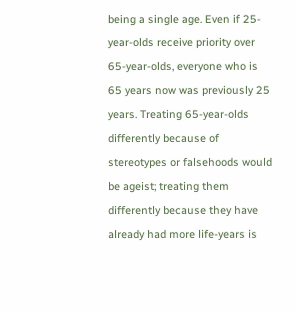being a single age. Even if 25-year-olds receive priority over 65-year-olds, everyone who is 65 years now was previously 25 years. Treating 65-year-olds differently because of stereotypes or falsehoods would be ageist; treating them differently because they have already had more life-years is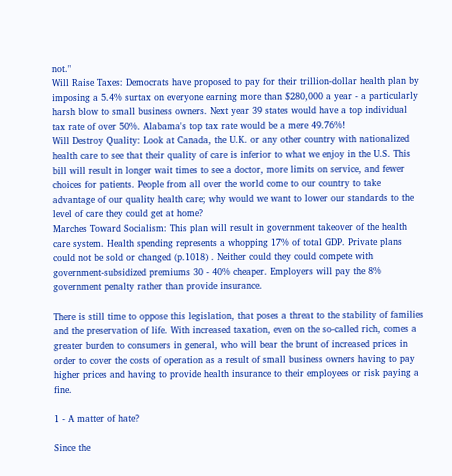not."
Will Raise Taxes: Democrats have proposed to pay for their trillion-dollar health plan by imposing a 5.4% surtax on everyone earning more than $280,000 a year - a particularly harsh blow to small business owners. Next year 39 states would have a top individual tax rate of over 50%. Alabama's top tax rate would be a mere 49.76%!
Will Destroy Quality: Look at Canada, the U.K. or any other country with nationalized health care to see that their quality of care is inferior to what we enjoy in the U.S. This bill will result in longer wait times to see a doctor, more limits on service, and fewer choices for patients. People from all over the world come to our country to take advantage of our quality health care; why would we want to lower our standards to the level of care they could get at home?
Marches Toward Socialism: This plan will result in government takeover of the health care system. Health spending represents a whopping 17% of total GDP. Private plans could not be sold or changed (p.1018) . Neither could they could compete with government-subsidized premiums 30 - 40% cheaper. Employers will pay the 8% government penalty rather than provide insurance.

There is still time to oppose this legislation, that poses a threat to the stability of families and the preservation of life. With increased taxation, even on the so-called rich, comes a greater burden to consumers in general, who will bear the brunt of increased prices in order to cover the costs of operation as a result of small business owners having to pay higher prices and having to provide health insurance to their employees or risk paying a fine.

1 - A matter of hate?

Since the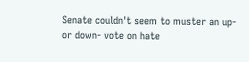Senate couldn't seem to muster an up- or down- vote on hate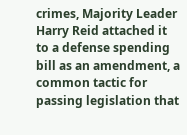crimes, Majority Leader Harry Reid attached it to a defense spending bill as an amendment, a common tactic for passing legislation that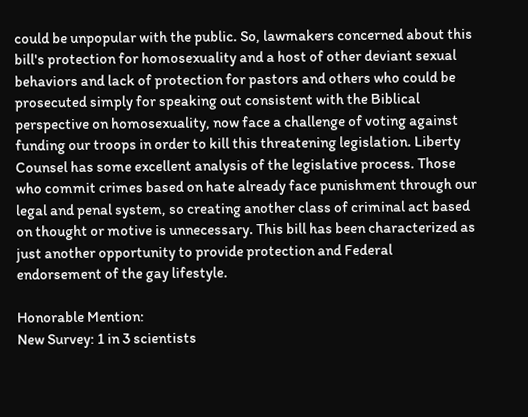could be unpopular with the public. So, lawmakers concerned about this bill's protection for homosexuality and a host of other deviant sexual behaviors and lack of protection for pastors and others who could be prosecuted simply for speaking out consistent with the Biblical perspective on homosexuality, now face a challenge of voting against funding our troops in order to kill this threatening legislation. Liberty Counsel has some excellent analysis of the legislative process. Those who commit crimes based on hate already face punishment through our legal and penal system, so creating another class of criminal act based on thought or motive is unnecessary. This bill has been characterized as just another opportunity to provide protection and Federal endorsement of the gay lifestyle.

Honorable Mention:
New Survey: 1 in 3 scientists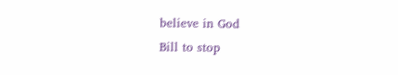believe in God
Bill to stop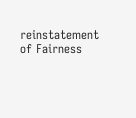reinstatement of Fairness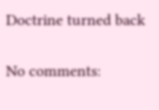Doctrine turned back

No comments: